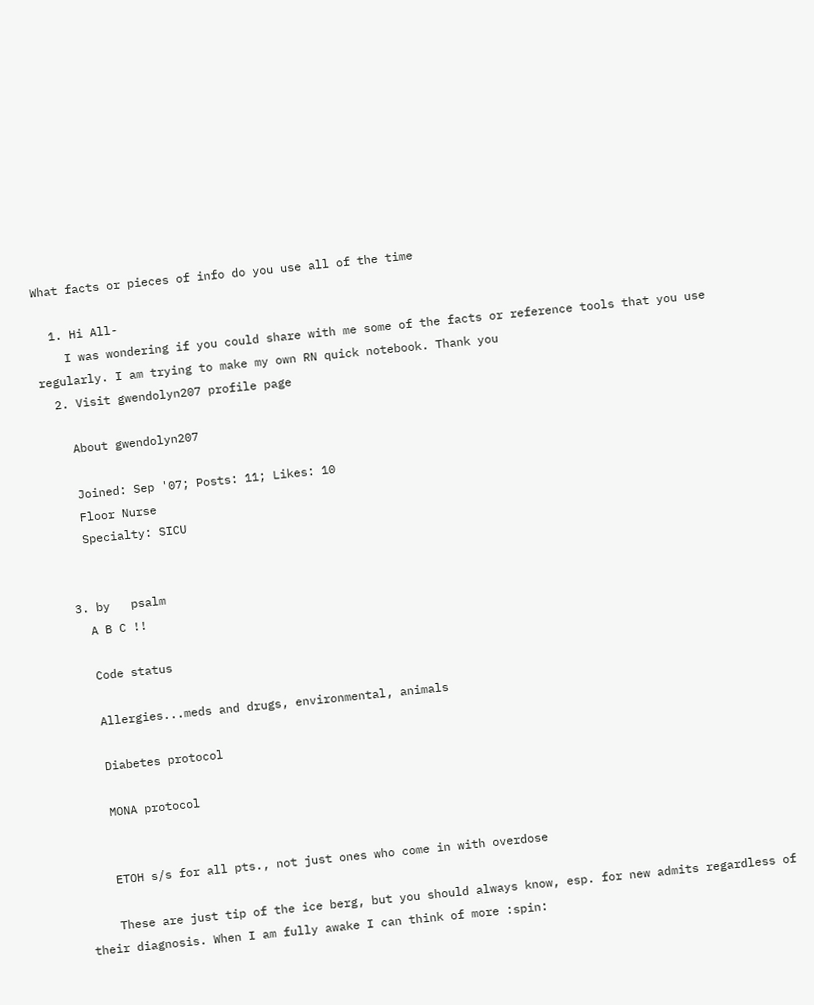What facts or pieces of info do you use all of the time

  1. Hi All-
    I was wondering if you could share with me some of the facts or reference tools that you use regularly. I am trying to make my own RN quick notebook. Thank you
  2. Visit gwendolyn207 profile page

    About gwendolyn207

    Joined: Sep '07; Posts: 11; Likes: 10
    Floor Nurse
    Specialty: SICU


  3. by   psalm
    A B C !!

    Code status

    Allergies...meds and drugs, environmental, animals

    Diabetes protocol

    MONA protocol


    ETOH s/s for all pts., not just ones who come in with overdose

    These are just tip of the ice berg, but you should always know, esp. for new admits regardless of their diagnosis. When I am fully awake I can think of more :spin: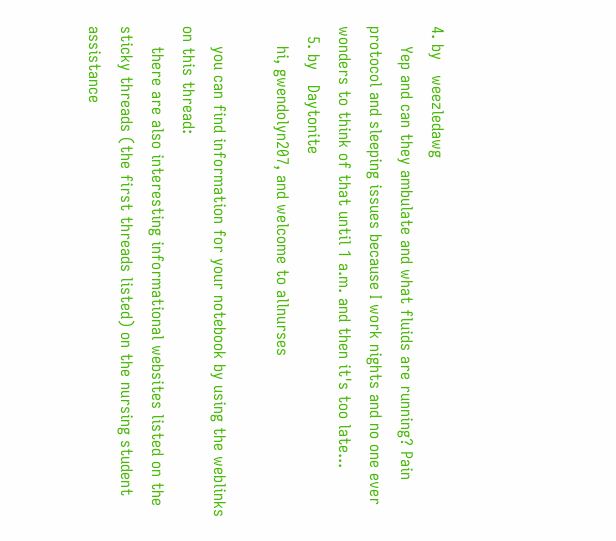4. by   weezledawg
    Yep and can they ambulate and what fluids are running? Pain protocol and sleeping issues because I work nights and no one ever wonders to think of that until 1 a.m. and then it's too late...
  5. by   Daytonite
    hi, gwendolyn207, and welcome to allnurses

    you can find information for your notebook by using the weblinks on this thread:
    there are also interesting informational websites listed on the sticky threads (the first threads listed) on the nursing student assistance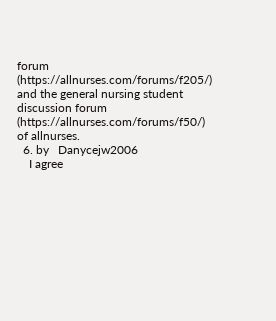forum (https://allnurses.com/forums/f205/) and the general nursing student discussion forum (https://allnurses.com/forums/f50/) of allnurses.
  6. by   Danycejw2006
    I agree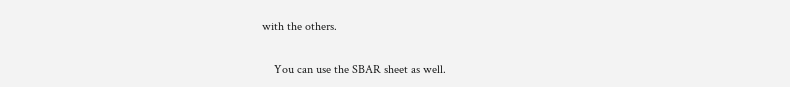with the others.

    You can use the SBAR sheet as well.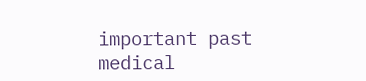important past medical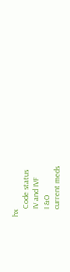hx
    Code status
    IV and IVF
    I &O
    current meds